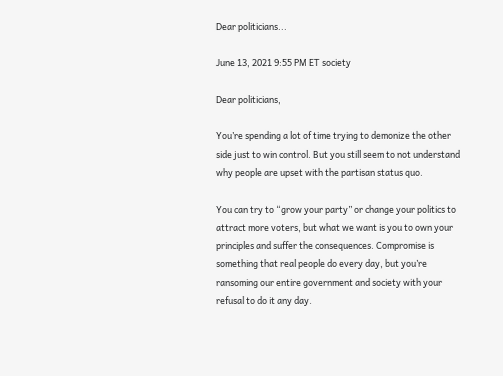Dear politicians...

June 13, 2021 9:55 PM ET society

Dear politicians,

You’re spending a lot of time trying to demonize the other side just to win control. But you still seem to not understand why people are upset with the partisan status quo.

You can try to “grow your party” or change your politics to attract more voters, but what we want is you to own your principles and suffer the consequences. Compromise is something that real people do every day, but you’re ransoming our entire government and society with your refusal to do it any day.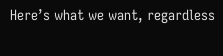Here’s what we want, regardless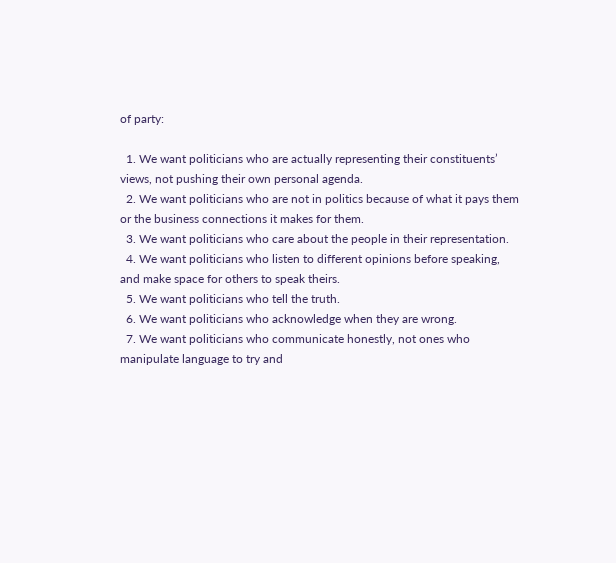of party:

  1. We want politicians who are actually representing their constituents’ views, not pushing their own personal agenda.
  2. We want politicians who are not in politics because of what it pays them or the business connections it makes for them.
  3. We want politicians who care about the people in their representation.
  4. We want politicians who listen to different opinions before speaking, and make space for others to speak theirs.
  5. We want politicians who tell the truth.
  6. We want politicians who acknowledge when they are wrong.
  7. We want politicians who communicate honestly, not ones who manipulate language to try and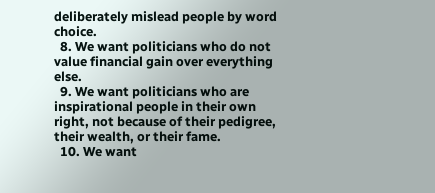deliberately mislead people by word choice.
  8. We want politicians who do not value financial gain over everything else.
  9. We want politicians who are inspirational people in their own right, not because of their pedigree, their wealth, or their fame.
  10. We want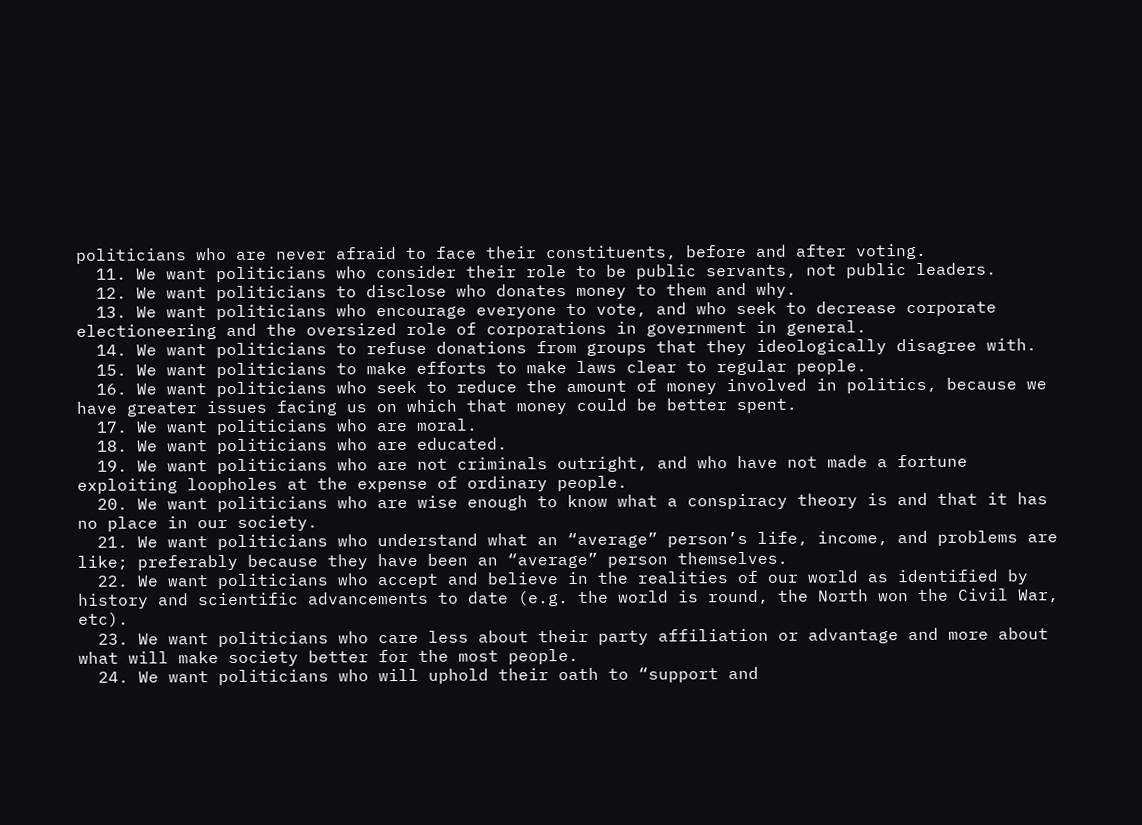politicians who are never afraid to face their constituents, before and after voting.
  11. We want politicians who consider their role to be public servants, not public leaders.
  12. We want politicians to disclose who donates money to them and why.
  13. We want politicians who encourage everyone to vote, and who seek to decrease corporate electioneering and the oversized role of corporations in government in general.
  14. We want politicians to refuse donations from groups that they ideologically disagree with.
  15. We want politicians to make efforts to make laws clear to regular people.
  16. We want politicians who seek to reduce the amount of money involved in politics, because we have greater issues facing us on which that money could be better spent.
  17. We want politicians who are moral.
  18. We want politicians who are educated.
  19. We want politicians who are not criminals outright, and who have not made a fortune exploiting loopholes at the expense of ordinary people.
  20. We want politicians who are wise enough to know what a conspiracy theory is and that it has no place in our society.
  21. We want politicians who understand what an “average” person’s life, income, and problems are like; preferably because they have been an “average” person themselves.
  22. We want politicians who accept and believe in the realities of our world as identified by history and scientific advancements to date (e.g. the world is round, the North won the Civil War, etc).
  23. We want politicians who care less about their party affiliation or advantage and more about what will make society better for the most people.
  24. We want politicians who will uphold their oath to “support and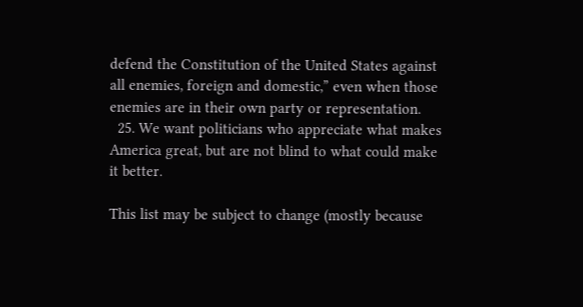defend the Constitution of the United States against all enemies, foreign and domestic,” even when those enemies are in their own party or representation.
  25. We want politicians who appreciate what makes America great, but are not blind to what could make it better.

This list may be subject to change (mostly because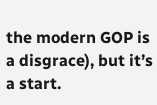the modern GOP is a disgrace), but it’s a start.